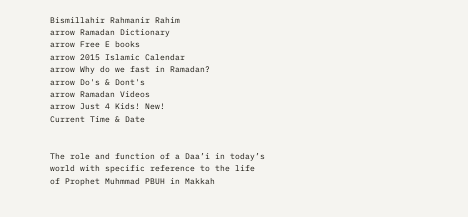Bismillahir Rahmanir Rahim
arrow Ramadan Dictionary
arrow Free E books
arrow 2015 Islamic Calendar
arrow Why do we fast in Ramadan?
arrow Do's & Dont's
arrow Ramadan Videos
arrow Just 4 Kids! New!
Current Time & Date


The role and function of a Daa’i in today’s world with specific reference to the life of Prophet Muhmmad PBUH in Makkah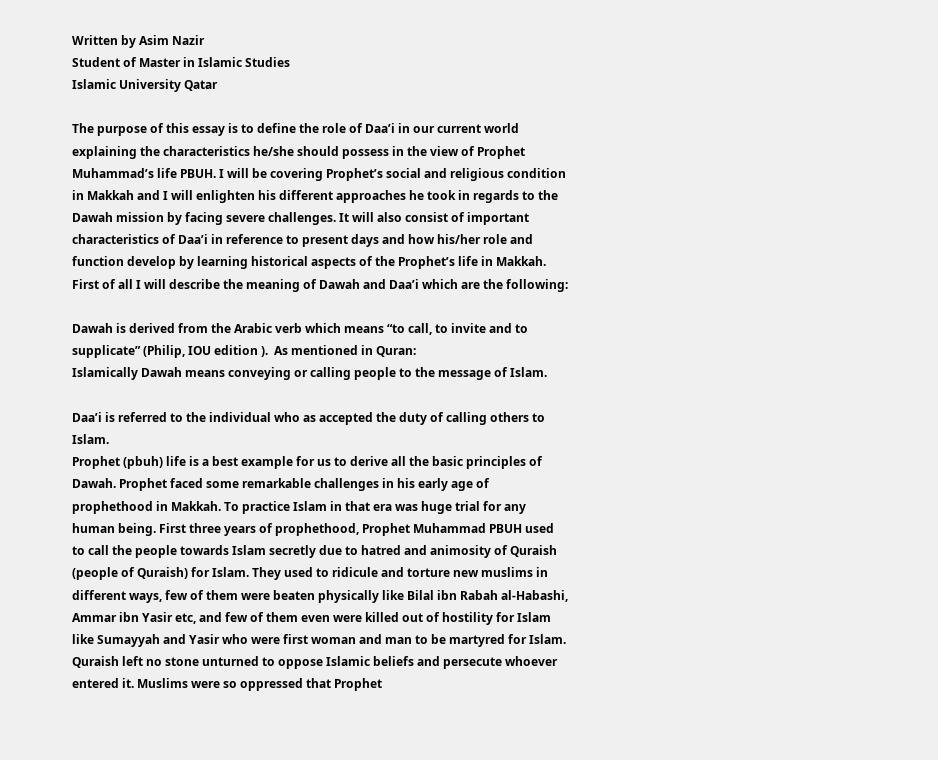Written by Asim Nazir
Student of Master in Islamic Studies
Islamic University Qatar

The purpose of this essay is to define the role of Daa’i in our current world explaining the characteristics he/she should possess in the view of Prophet Muhammad’s life PBUH. I will be covering Prophet’s social and religious condition in Makkah and I will enlighten his different approaches he took in regards to the Dawah mission by facing severe challenges. It will also consist of important characteristics of Daa’i in reference to present days and how his/her role and function develop by learning historical aspects of the Prophet’s life in Makkah.
First of all I will describe the meaning of Dawah and Daa’i which are the following:

Dawah is derived from the Arabic verb which means “to call, to invite and to supplicate” (Philip, IOU edition ).  As mentioned in Quran:
Islamically Dawah means conveying or calling people to the message of Islam.

Daa’i is referred to the individual who as accepted the duty of calling others to Islam.
Prophet (pbuh) life is a best example for us to derive all the basic principles of Dawah. Prophet faced some remarkable challenges in his early age of prophethood in Makkah. To practice Islam in that era was huge trial for any human being. First three years of prophethood, Prophet Muhammad PBUH used to call the people towards Islam secretly due to hatred and animosity of Quraish (people of Quraish) for Islam. They used to ridicule and torture new muslims in different ways, few of them were beaten physically like Bilal ibn Rabah al-Habashi, Ammar ibn Yasir etc, and few of them even were killed out of hostility for Islam like Sumayyah and Yasir who were first woman and man to be martyred for Islam. Quraish left no stone unturned to oppose Islamic beliefs and persecute whoever entered it. Muslims were so oppressed that Prophet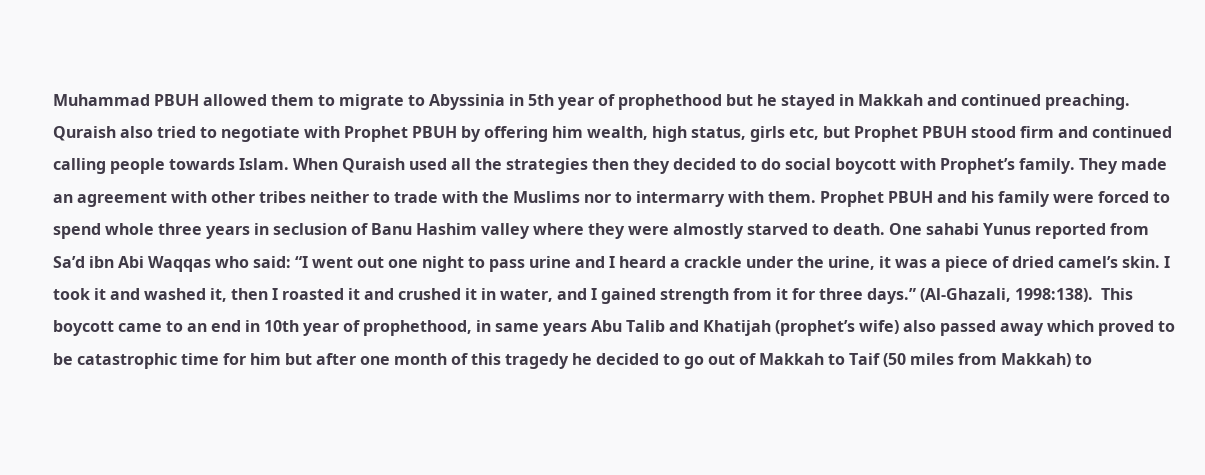Muhammad PBUH allowed them to migrate to Abyssinia in 5th year of prophethood but he stayed in Makkah and continued preaching. Quraish also tried to negotiate with Prophet PBUH by offering him wealth, high status, girls etc, but Prophet PBUH stood firm and continued calling people towards Islam. When Quraish used all the strategies then they decided to do social boycott with Prophet’s family. They made an agreement with other tribes neither to trade with the Muslims nor to intermarry with them. Prophet PBUH and his family were forced to spend whole three years in seclusion of Banu Hashim valley where they were almostly starved to death. One sahabi Yunus reported from Sa’d ibn Abi Waqqas who said: “I went out one night to pass urine and I heard a crackle under the urine, it was a piece of dried camel’s skin. I took it and washed it, then I roasted it and crushed it in water, and I gained strength from it for three days.” (Al-Ghazali, 1998:138).  This boycott came to an end in 10th year of prophethood, in same years Abu Talib and Khatijah (prophet’s wife) also passed away which proved to be catastrophic time for him but after one month of this tragedy he decided to go out of Makkah to Taif (50 miles from Makkah) to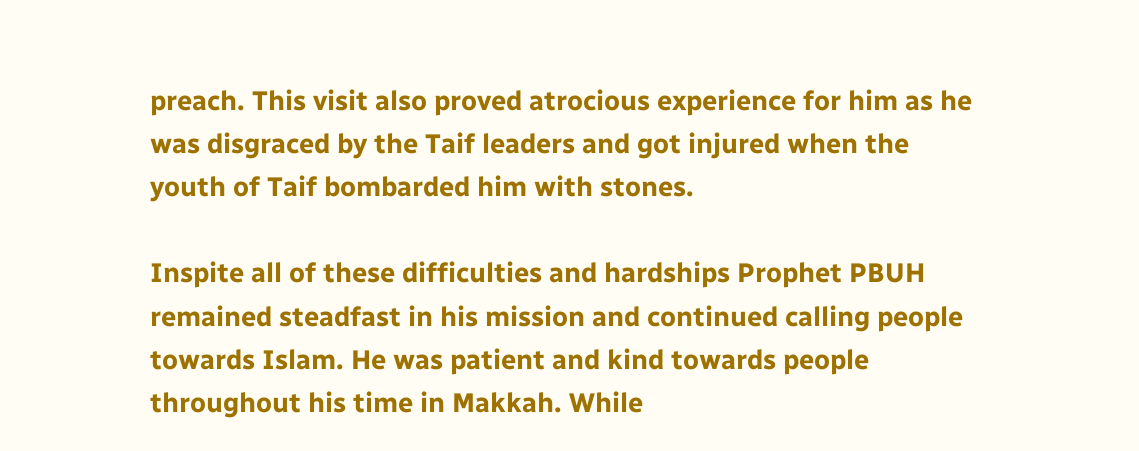preach. This visit also proved atrocious experience for him as he was disgraced by the Taif leaders and got injured when the youth of Taif bombarded him with stones.

Inspite all of these difficulties and hardships Prophet PBUH remained steadfast in his mission and continued calling people towards Islam. He was patient and kind towards people throughout his time in Makkah. While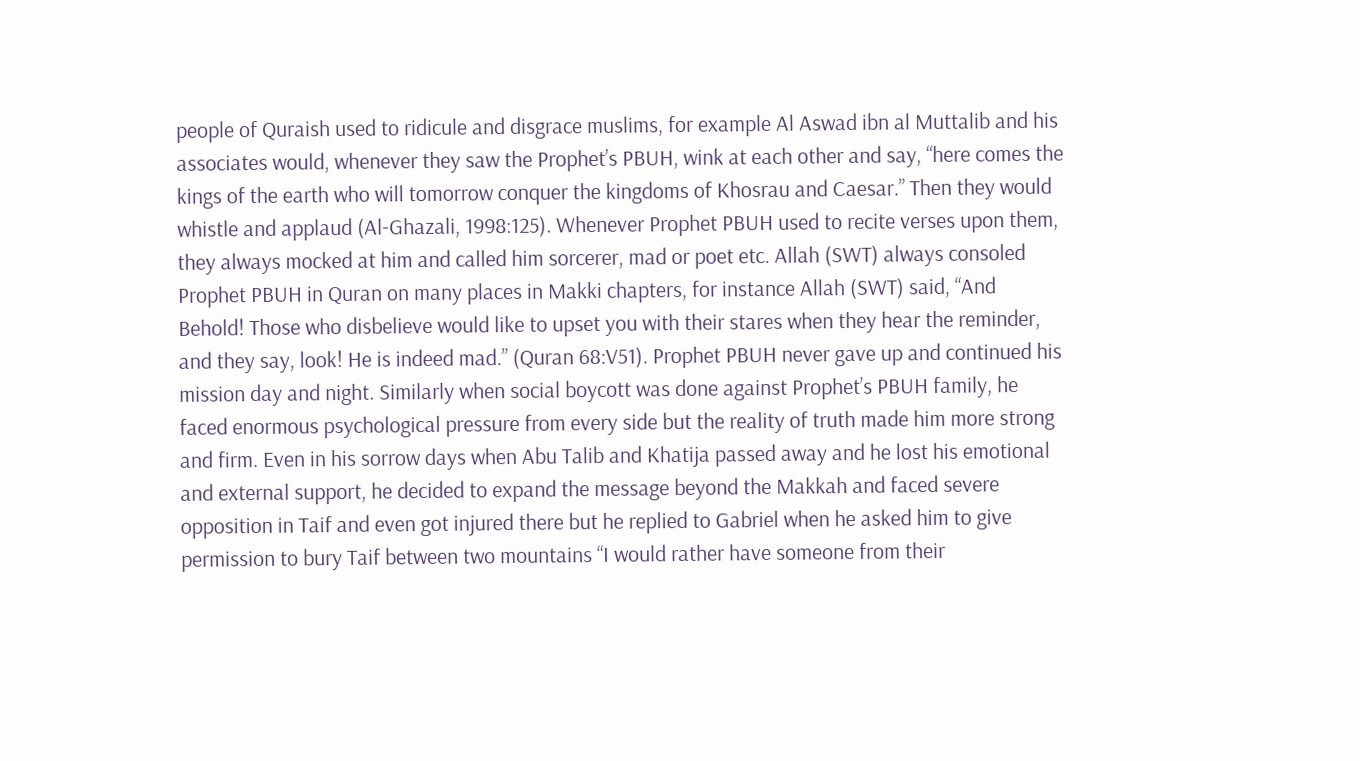people of Quraish used to ridicule and disgrace muslims, for example Al Aswad ibn al Muttalib and his associates would, whenever they saw the Prophet’s PBUH, wink at each other and say, “here comes the kings of the earth who will tomorrow conquer the kingdoms of Khosrau and Caesar.” Then they would whistle and applaud (Al-Ghazali, 1998:125). Whenever Prophet PBUH used to recite verses upon them, they always mocked at him and called him sorcerer, mad or poet etc. Allah (SWT) always consoled Prophet PBUH in Quran on many places in Makki chapters, for instance Allah (SWT) said, “And Behold! Those who disbelieve would like to upset you with their stares when they hear the reminder, and they say, look! He is indeed mad.” (Quran 68:V51). Prophet PBUH never gave up and continued his mission day and night. Similarly when social boycott was done against Prophet’s PBUH family, he faced enormous psychological pressure from every side but the reality of truth made him more strong and firm. Even in his sorrow days when Abu Talib and Khatija passed away and he lost his emotional and external support, he decided to expand the message beyond the Makkah and faced severe opposition in Taif and even got injured there but he replied to Gabriel when he asked him to give permission to bury Taif between two mountains “I would rather have someone from their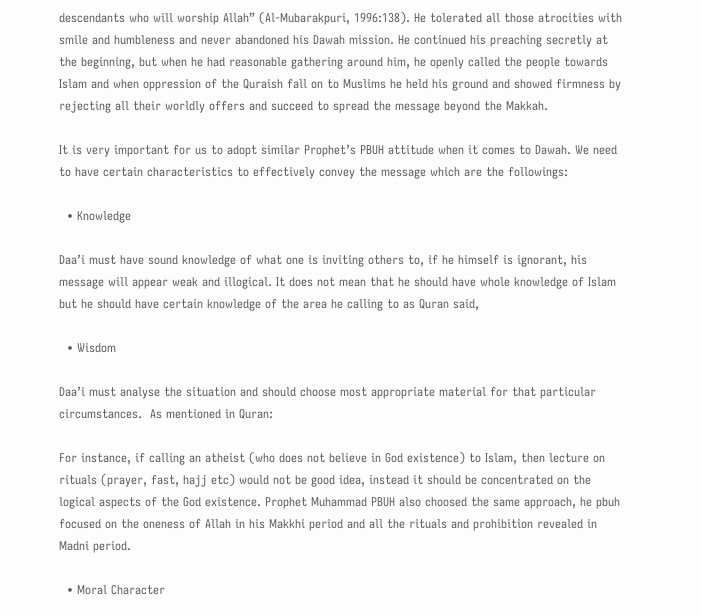descendants who will worship Allah” (Al-Mubarakpuri, 1996:138). He tolerated all those atrocities with smile and humbleness and never abandoned his Dawah mission. He continued his preaching secretly at the beginning, but when he had reasonable gathering around him, he openly called the people towards Islam and when oppression of the Quraish fall on to Muslims he held his ground and showed firmness by rejecting all their worldly offers and succeed to spread the message beyond the Makkah.

It is very important for us to adopt similar Prophet’s PBUH attitude when it comes to Dawah. We need to have certain characteristics to effectively convey the message which are the followings:

  • Knowledge

Daa’i must have sound knowledge of what one is inviting others to, if he himself is ignorant, his message will appear weak and illogical. It does not mean that he should have whole knowledge of Islam but he should have certain knowledge of the area he calling to as Quran said,

  • Wisdom

Daa’i must analyse the situation and should choose most appropriate material for that particular circumstances.  As mentioned in Quran:

For instance, if calling an atheist (who does not believe in God existence) to Islam, then lecture on rituals (prayer, fast, hajj etc) would not be good idea, instead it should be concentrated on the logical aspects of the God existence. Prophet Muhammad PBUH also choosed the same approach, he pbuh focused on the oneness of Allah in his Makkhi period and all the rituals and prohibition revealed in Madni period.

  • Moral Character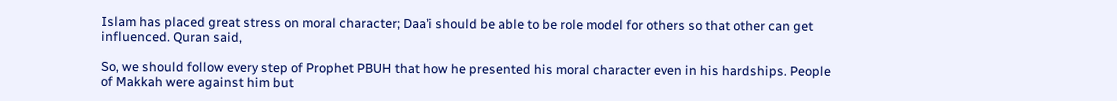Islam has placed great stress on moral character; Daa’i should be able to be role model for others so that other can get influenced. Quran said,

So, we should follow every step of Prophet PBUH that how he presented his moral character even in his hardships. People of Makkah were against him but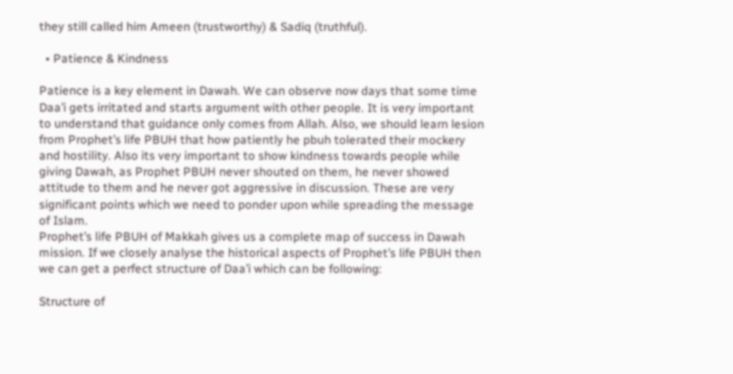they still called him Ameen (trustworthy) & Sadiq (truthful).

  • Patience & Kindness

Patience is a key element in Dawah. We can observe now days that some time Daa’i gets irritated and starts argument with other people. It is very important to understand that guidance only comes from Allah. Also, we should learn lesion from Prophet’s life PBUH that how patiently he pbuh tolerated their mockery and hostility. Also its very important to show kindness towards people while giving Dawah, as Prophet PBUH never shouted on them, he never showed attitude to them and he never got aggressive in discussion. These are very significant points which we need to ponder upon while spreading the message of Islam.
Prophet’s life PBUH of Makkah gives us a complete map of success in Dawah mission. If we closely analyse the historical aspects of Prophet’s life PBUH then we can get a perfect structure of Daa’i which can be following:

Structure of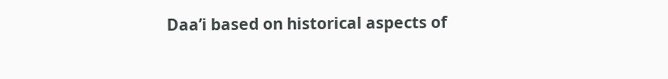Daa’i based on historical aspects of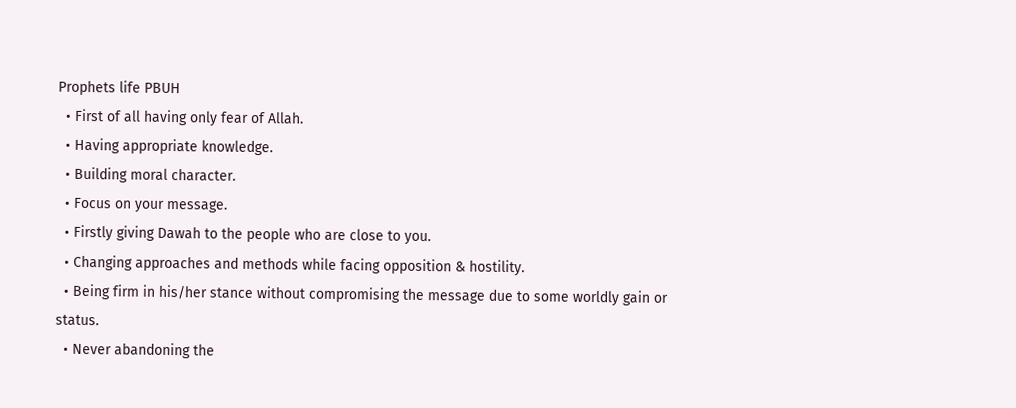Prophets life PBUH
  • First of all having only fear of Allah.
  • Having appropriate knowledge.
  • Building moral character.
  • Focus on your message.
  • Firstly giving Dawah to the people who are close to you.
  • Changing approaches and methods while facing opposition & hostility.
  • Being firm in his/her stance without compromising the message due to some worldly gain or status.
  • Never abandoning the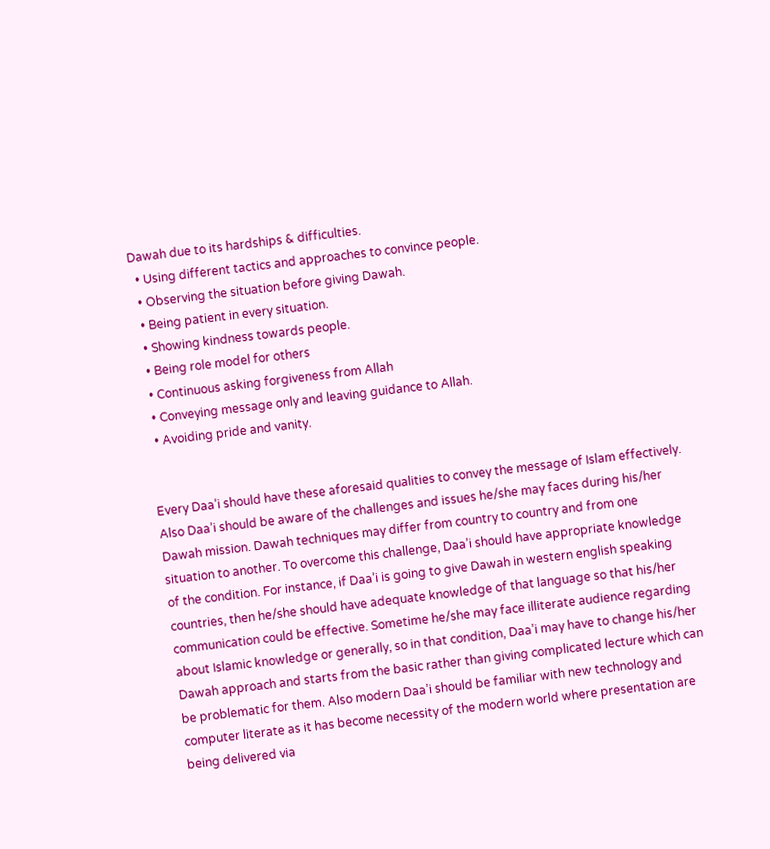Dawah due to its hardships & difficulties.
  • Using different tactics and approaches to convince people.
  • Observing the situation before giving Dawah.
  • Being patient in every situation.
  • Showing kindness towards people.
  • Being role model for others
  • Continuous asking forgiveness from Allah
  • Conveying message only and leaving guidance to Allah.
  • Avoiding pride and vanity.


Every Daa’i should have these aforesaid qualities to convey the message of Islam effectively. Also Daa’i should be aware of the challenges and issues he/she may faces during his/her Dawah mission. Dawah techniques may differ from country to country and from one situation to another. To overcome this challenge, Daa’i should have appropriate knowledge of the condition. For instance, if Daa’i is going to give Dawah in western english speaking countries, then he/she should have adequate knowledge of that language so that his/her communication could be effective. Sometime he/she may face illiterate audience regarding about Islamic knowledge or generally, so in that condition, Daa’i may have to change his/her Dawah approach and starts from the basic rather than giving complicated lecture which can be problematic for them. Also modern Daa’i should be familiar with new technology and computer literate as it has become necessity of the modern world where presentation are being delivered via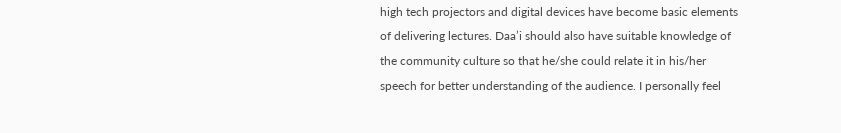high tech projectors and digital devices have become basic elements of delivering lectures. Daa’i should also have suitable knowledge of the community culture so that he/she could relate it in his/her speech for better understanding of the audience. I personally feel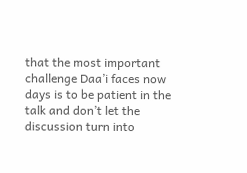that the most important challenge Daa’i faces now days is to be patient in the talk and don’t let the discussion turn into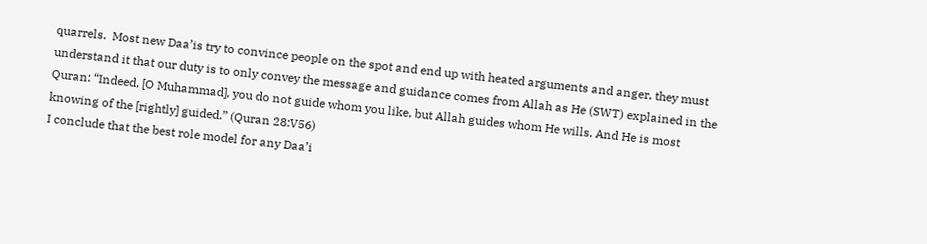quarrels.  Most new Daa’is try to convince people on the spot and end up with heated arguments and anger, they must understand it that our duty is to only convey the message and guidance comes from Allah as He (SWT) explained in the Quran: “Indeed, [O Muhammad], you do not guide whom you like, but Allah guides whom He wills. And He is most knowing of the [rightly] guided.” (Quran 28:V56)
I conclude that the best role model for any Daa’i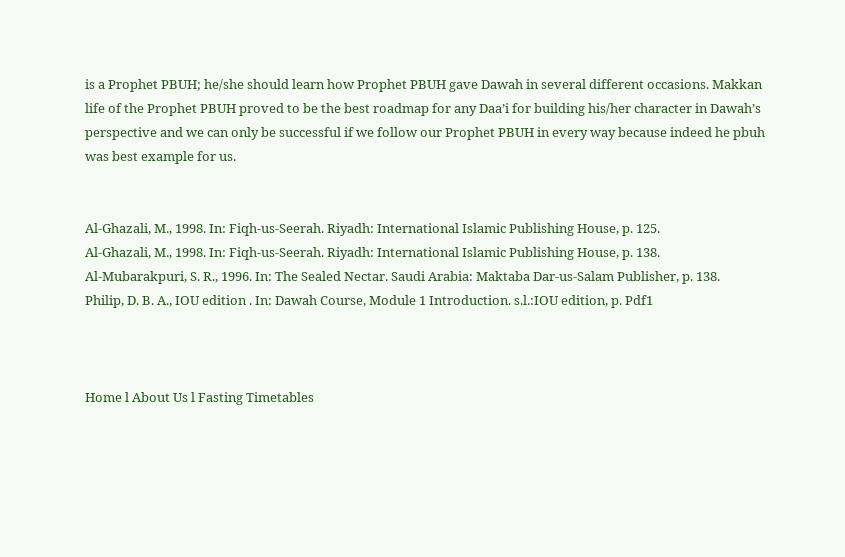is a Prophet PBUH; he/she should learn how Prophet PBUH gave Dawah in several different occasions. Makkan life of the Prophet PBUH proved to be the best roadmap for any Daa’i for building his/her character in Dawah’s perspective and we can only be successful if we follow our Prophet PBUH in every way because indeed he pbuh was best example for us.


Al-Ghazali, M., 1998. In: Fiqh-us-Seerah. Riyadh: International Islamic Publishing House, p. 125.
Al-Ghazali, M., 1998. In: Fiqh-us-Seerah. Riyadh: International Islamic Publishing House, p. 138.
Al-Mubarakpuri, S. R., 1996. In: The Sealed Nectar. Saudi Arabia: Maktaba Dar-us-Salam Publisher, p. 138.
Philip, D. B. A., IOU edition . In: Dawah Course, Module 1 Introduction. s.l.:IOU edition, p. Pdf1



Home l About Us l Fasting Timetables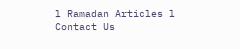l Ramadan Articles l Contact Us